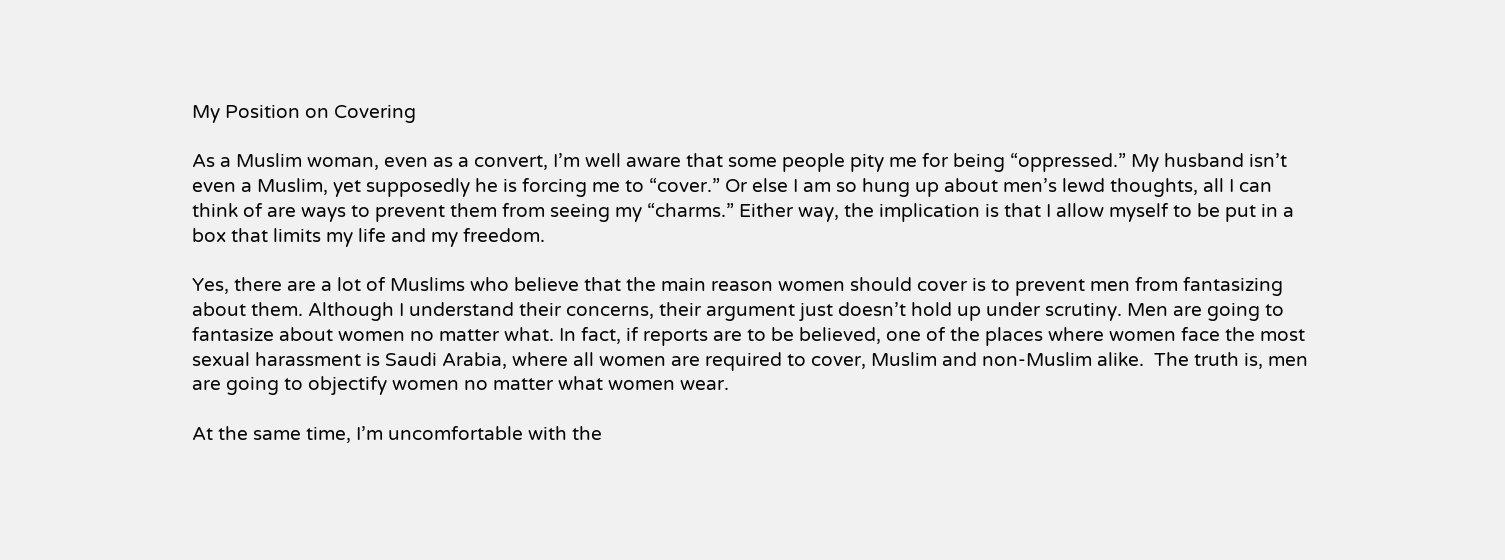My Position on Covering

As a Muslim woman, even as a convert, I’m well aware that some people pity me for being “oppressed.” My husband isn’t even a Muslim, yet supposedly he is forcing me to “cover.” Or else I am so hung up about men’s lewd thoughts, all I can think of are ways to prevent them from seeing my “charms.” Either way, the implication is that I allow myself to be put in a box that limits my life and my freedom.

Yes, there are a lot of Muslims who believe that the main reason women should cover is to prevent men from fantasizing about them. Although I understand their concerns, their argument just doesn’t hold up under scrutiny. Men are going to fantasize about women no matter what. In fact, if reports are to be believed, one of the places where women face the most sexual harassment is Saudi Arabia, where all women are required to cover, Muslim and non-Muslim alike.  The truth is, men are going to objectify women no matter what women wear.

At the same time, I’m uncomfortable with the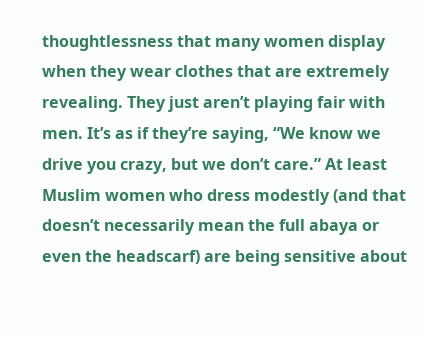thoughtlessness that many women display when they wear clothes that are extremely revealing. They just aren’t playing fair with men. It’s as if they’re saying, “We know we drive you crazy, but we don’t care.” At least Muslim women who dress modestly (and that doesn’t necessarily mean the full abaya or even the headscarf) are being sensitive about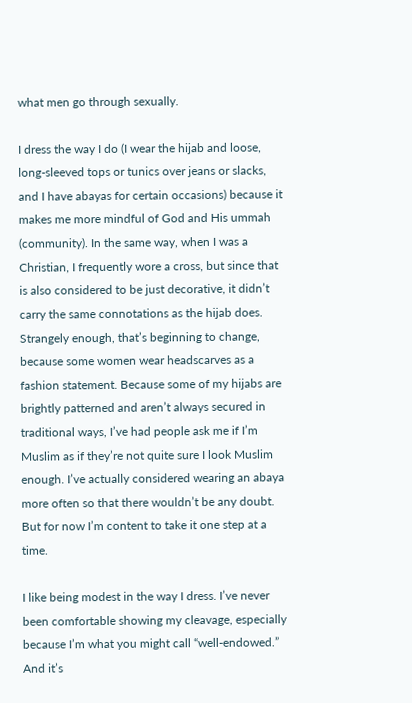what men go through sexually.

I dress the way I do (I wear the hijab and loose, long-sleeved tops or tunics over jeans or slacks, and I have abayas for certain occasions) because it makes me more mindful of God and His ummah (community). In the same way, when I was a Christian, I frequently wore a cross, but since that is also considered to be just decorative, it didn’t carry the same connotations as the hijab does. Strangely enough, that’s beginning to change, because some women wear headscarves as a fashion statement. Because some of my hijabs are brightly patterned and aren’t always secured in traditional ways, I’ve had people ask me if I’m Muslim as if they’re not quite sure I look Muslim enough. I’ve actually considered wearing an abaya more often so that there wouldn’t be any doubt. But for now I’m content to take it one step at a time.

I like being modest in the way I dress. I’ve never been comfortable showing my cleavage, especially because I’m what you might call “well-endowed.” And it’s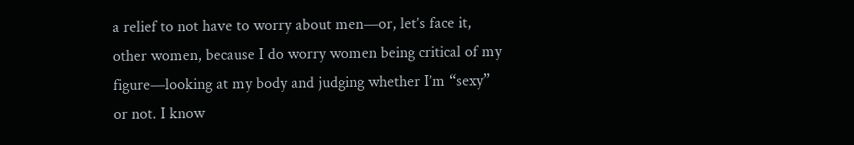a relief to not have to worry about men—or, let’s face it, other women, because I do worry women being critical of my figure—looking at my body and judging whether I’m “sexy” or not. I know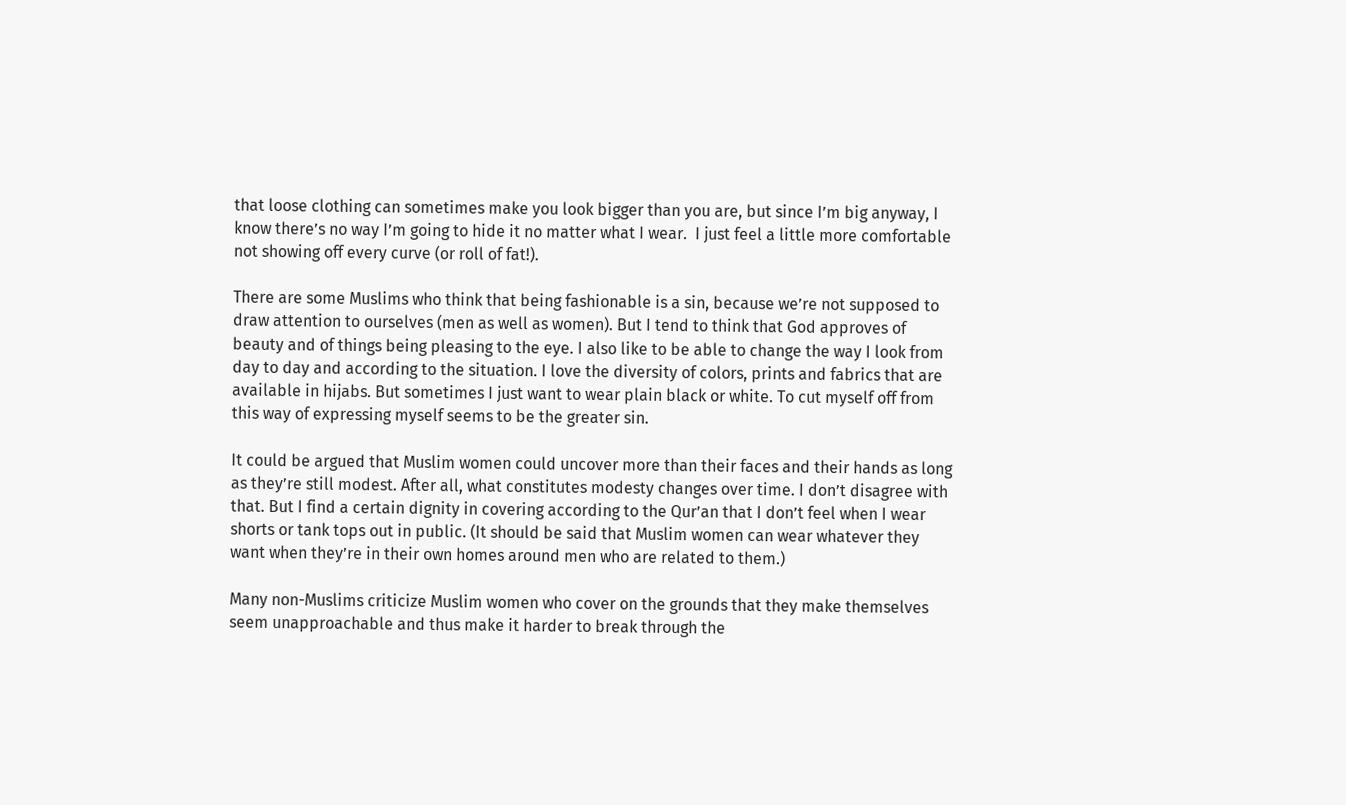that loose clothing can sometimes make you look bigger than you are, but since I’m big anyway, I know there’s no way I’m going to hide it no matter what I wear.  I just feel a little more comfortable not showing off every curve (or roll of fat!).

There are some Muslims who think that being fashionable is a sin, because we’re not supposed to draw attention to ourselves (men as well as women). But I tend to think that God approves of beauty and of things being pleasing to the eye. I also like to be able to change the way I look from day to day and according to the situation. I love the diversity of colors, prints and fabrics that are available in hijabs. But sometimes I just want to wear plain black or white. To cut myself off from this way of expressing myself seems to be the greater sin.

It could be argued that Muslim women could uncover more than their faces and their hands as long as they’re still modest. After all, what constitutes modesty changes over time. I don’t disagree with that. But I find a certain dignity in covering according to the Qur’an that I don’t feel when I wear shorts or tank tops out in public. (It should be said that Muslim women can wear whatever they want when they’re in their own homes around men who are related to them.)

Many non-Muslims criticize Muslim women who cover on the grounds that they make themselves seem unapproachable and thus make it harder to break through the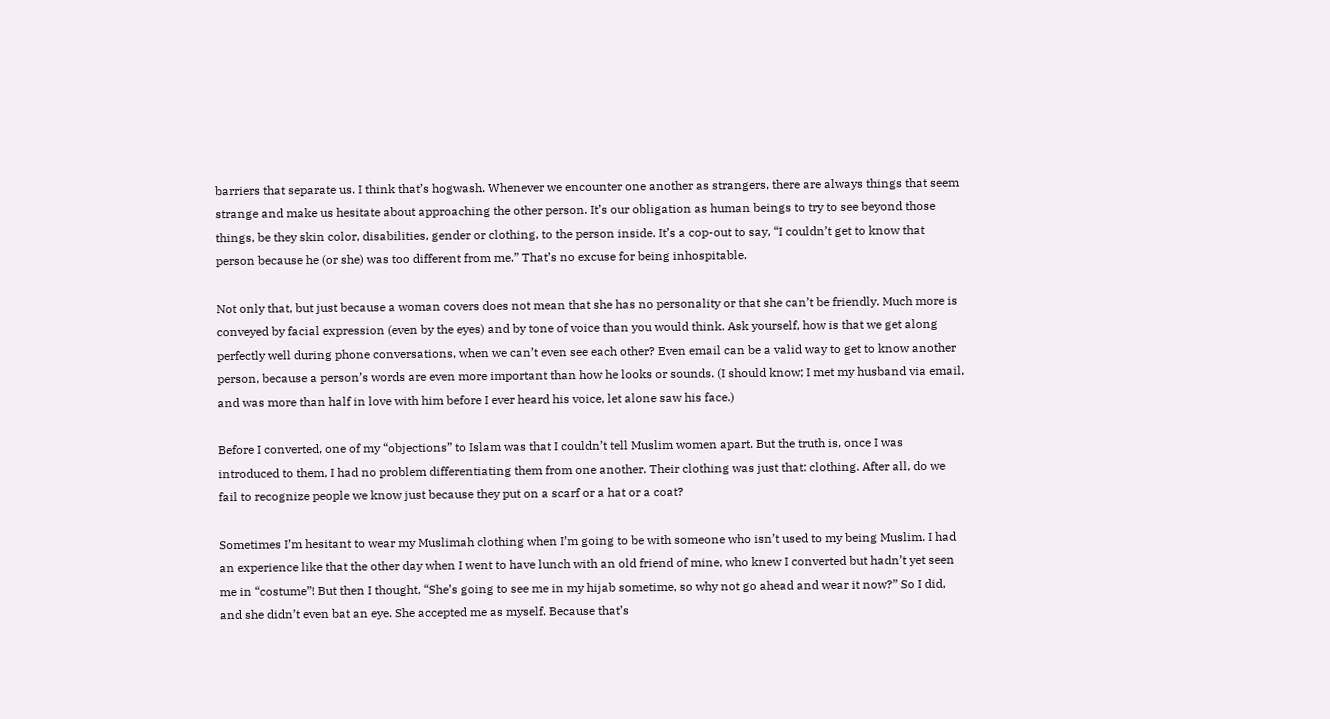barriers that separate us. I think that’s hogwash. Whenever we encounter one another as strangers, there are always things that seem strange and make us hesitate about approaching the other person. It’s our obligation as human beings to try to see beyond those things, be they skin color, disabilities, gender or clothing, to the person inside. It’s a cop-out to say, “I couldn’t get to know that person because he (or she) was too different from me.” That’s no excuse for being inhospitable.

Not only that, but just because a woman covers does not mean that she has no personality or that she can’t be friendly. Much more is conveyed by facial expression (even by the eyes) and by tone of voice than you would think. Ask yourself, how is that we get along perfectly well during phone conversations, when we can’t even see each other? Even email can be a valid way to get to know another person, because a person’s words are even more important than how he looks or sounds. (I should know; I met my husband via email, and was more than half in love with him before I ever heard his voice, let alone saw his face.)

Before I converted, one of my “objections” to Islam was that I couldn’t tell Muslim women apart. But the truth is, once I was introduced to them, I had no problem differentiating them from one another. Their clothing was just that: clothing. After all, do we fail to recognize people we know just because they put on a scarf or a hat or a coat?

Sometimes I’m hesitant to wear my Muslimah clothing when I’m going to be with someone who isn’t used to my being Muslim. I had an experience like that the other day when I went to have lunch with an old friend of mine, who knew I converted but hadn’t yet seen me in “costume”! But then I thought, “She’s going to see me in my hijab sometime, so why not go ahead and wear it now?” So I did, and she didn’t even bat an eye. She accepted me as myself. Because that’s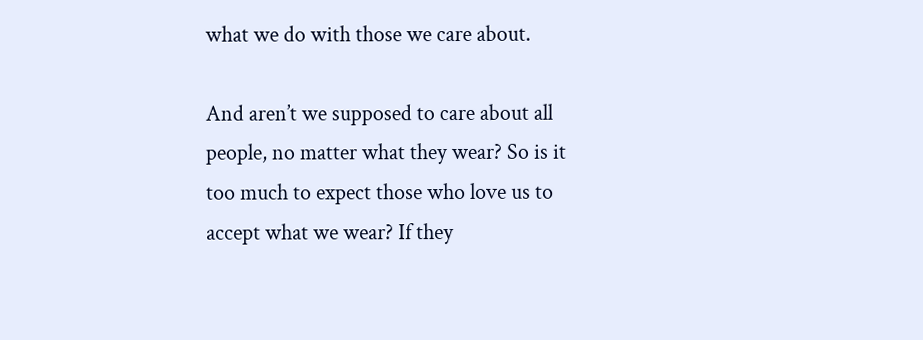what we do with those we care about.

And aren’t we supposed to care about all people, no matter what they wear? So is it too much to expect those who love us to accept what we wear? If they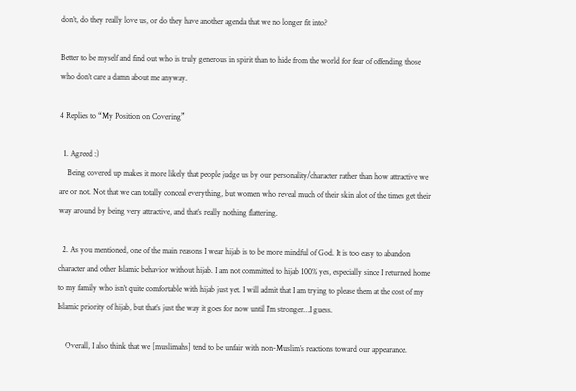don’t, do they really love us, or do they have another agenda that we no longer fit into?

Better to be myself and find out who is truly generous in spirit than to hide from the world for fear of offending those who don’t care a damn about me anyway.

4 Replies to “My Position on Covering”

  1. Agreed :)
    Being covered up makes it more likely that people judge us by our personality/character rather than how attractive we are or not. Not that we can totally conceal everything, but women who reveal much of their skin alot of the times get their way around by being very attractive, and that’s really nothing flattering.

  2. As you mentioned, one of the main reasons I wear hijab is to be more mindful of God. It is too easy to abandon character and other Islamic behavior without hijab. I am not committed to hijab 100% yes, especially since I returned home to my family who isn’t quite comfortable with hijab just yet. I will admit that I am trying to please them at the cost of my Islamic priority of hijab, but that’s just the way it goes for now until I’m stronger…I guess.

    Overall, I also think that we [muslimahs] tend to be unfair with non-Muslim’s reactions toward our appearance.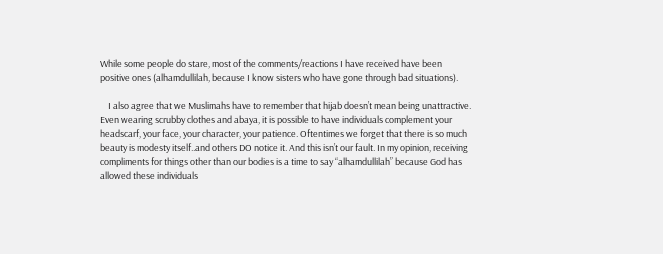While some people do stare, most of the comments/reactions I have received have been positive ones (alhamdullilah, because I know sisters who have gone through bad situations).

    I also agree that we Muslimahs have to remember that hijab doesn’t mean being unattractive. Even wearing scrubby clothes and abaya, it is possible to have individuals complement your headscarf, your face, your character, your patience. Oftentimes we forget that there is so much beauty is modesty itself..and others DO notice it. And this isn’t our fault. In my opinion, receiving compliments for things other than our bodies is a time to say “alhamdullilah” because God has allowed these individuals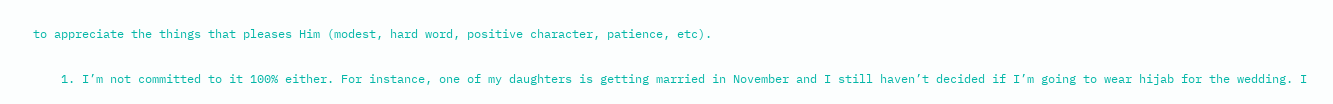to appreciate the things that pleases Him (modest, hard word, positive character, patience, etc).

    1. I’m not committed to it 100% either. For instance, one of my daughters is getting married in November and I still haven’t decided if I’m going to wear hijab for the wedding. I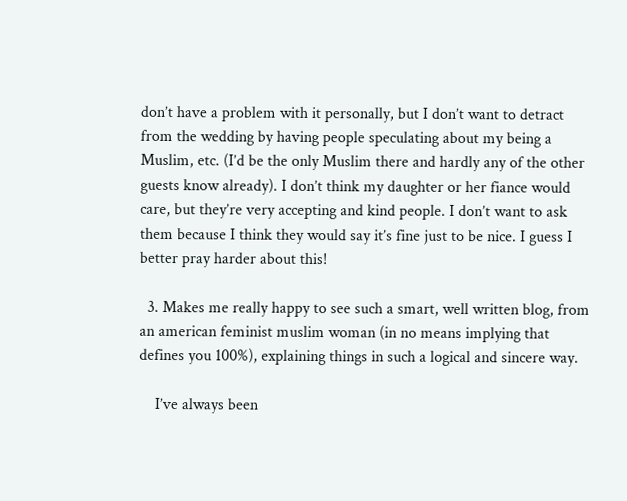don’t have a problem with it personally, but I don’t want to detract from the wedding by having people speculating about my being a Muslim, etc. (I’d be the only Muslim there and hardly any of the other guests know already). I don’t think my daughter or her fiance would care, but they’re very accepting and kind people. I don’t want to ask them because I think they would say it’s fine just to be nice. I guess I better pray harder about this!

  3. Makes me really happy to see such a smart, well written blog, from an american feminist muslim woman (in no means implying that defines you 100%), explaining things in such a logical and sincere way.

    I’ve always been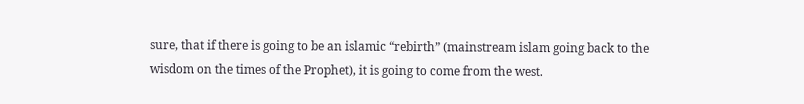sure, that if there is going to be an islamic “rebirth” (mainstream islam going back to the wisdom on the times of the Prophet), it is going to come from the west.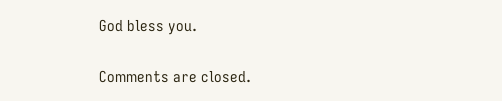God bless you.

Comments are closed.